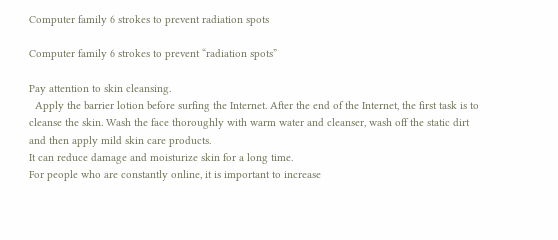Computer family 6 strokes to prevent radiation spots

Computer family 6 strokes to prevent “radiation spots”

Pay attention to skin cleansing.
  Apply the barrier lotion before surfing the Internet. After the end of the Internet, the first task is to cleanse the skin. Wash the face thoroughly with warm water and cleanser, wash off the static dirt and then apply mild skin care products.
It can reduce damage and moisturize skin for a long time.
For people who are constantly online, it is important to increase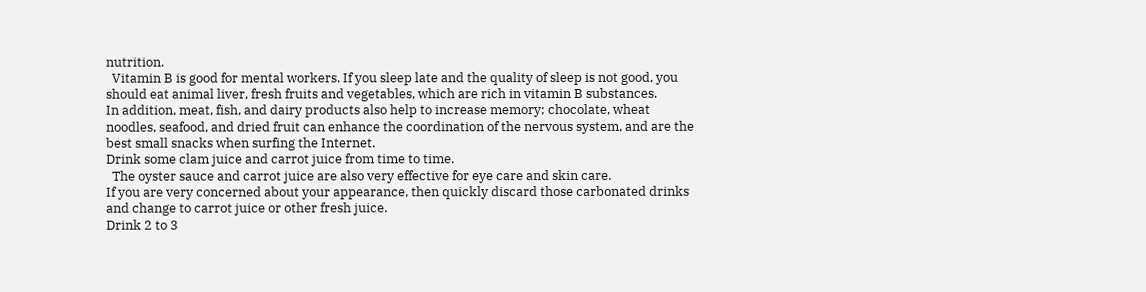nutrition.
  Vitamin B is good for mental workers. If you sleep late and the quality of sleep is not good, you should eat animal liver, fresh fruits and vegetables, which are rich in vitamin B substances.
In addition, meat, fish, and dairy products also help to increase memory; chocolate, wheat noodles, seafood, and dried fruit can enhance the coordination of the nervous system, and are the best small snacks when surfing the Internet.
Drink some clam juice and carrot juice from time to time.
  The oyster sauce and carrot juice are also very effective for eye care and skin care.
If you are very concerned about your appearance, then quickly discard those carbonated drinks and change to carrot juice or other fresh juice.
Drink 2 to 3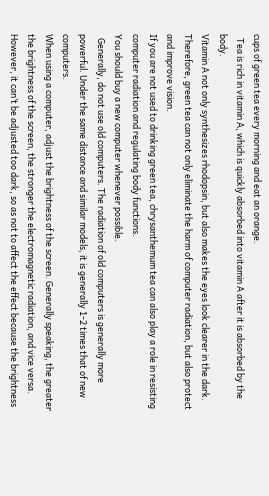cups of green tea every morning and eat an orange.
  Tea is rich in vitamin A, which is quickly absorbed into vitamin A after it is absorbed by the body.
Vitamin A not only synthesizes rhodopsin, but also makes the eyes look clearer in the dark. Therefore, green tea can not only eliminate the harm of computer radiation, but also protect and improve vision.
If you are not used to drinking green tea, chrysanthemum tea can also play a role in resisting computer radiation and regulating body functions.
You should buy a new computer whenever possible.
  Generally, do not use old computers. The radiation of old computers is generally more powerful. Under the same distance and similar models, it is generally 1-2 times that of new computers.
When using a computer, adjust the brightness of the screen. Generally speaking, the greater the brightness of the screen, the stronger the electromagnetic radiation, and vice versa.
However, it can’t be adjusted too dark, so as not to affect the effect because the brightness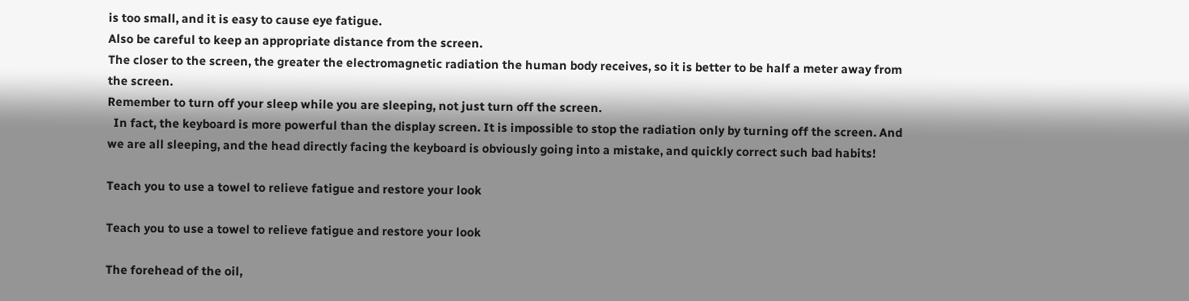is too small, and it is easy to cause eye fatigue.
Also be careful to keep an appropriate distance from the screen.
The closer to the screen, the greater the electromagnetic radiation the human body receives, so it is better to be half a meter away from the screen.
Remember to turn off your sleep while you are sleeping, not just turn off the screen.
  In fact, the keyboard is more powerful than the display screen. It is impossible to stop the radiation only by turning off the screen. And we are all sleeping, and the head directly facing the keyboard is obviously going into a mistake, and quickly correct such bad habits!

Teach you to use a towel to relieve fatigue and restore your look

Teach you to use a towel to relieve fatigue and restore your look

The forehead of the oil,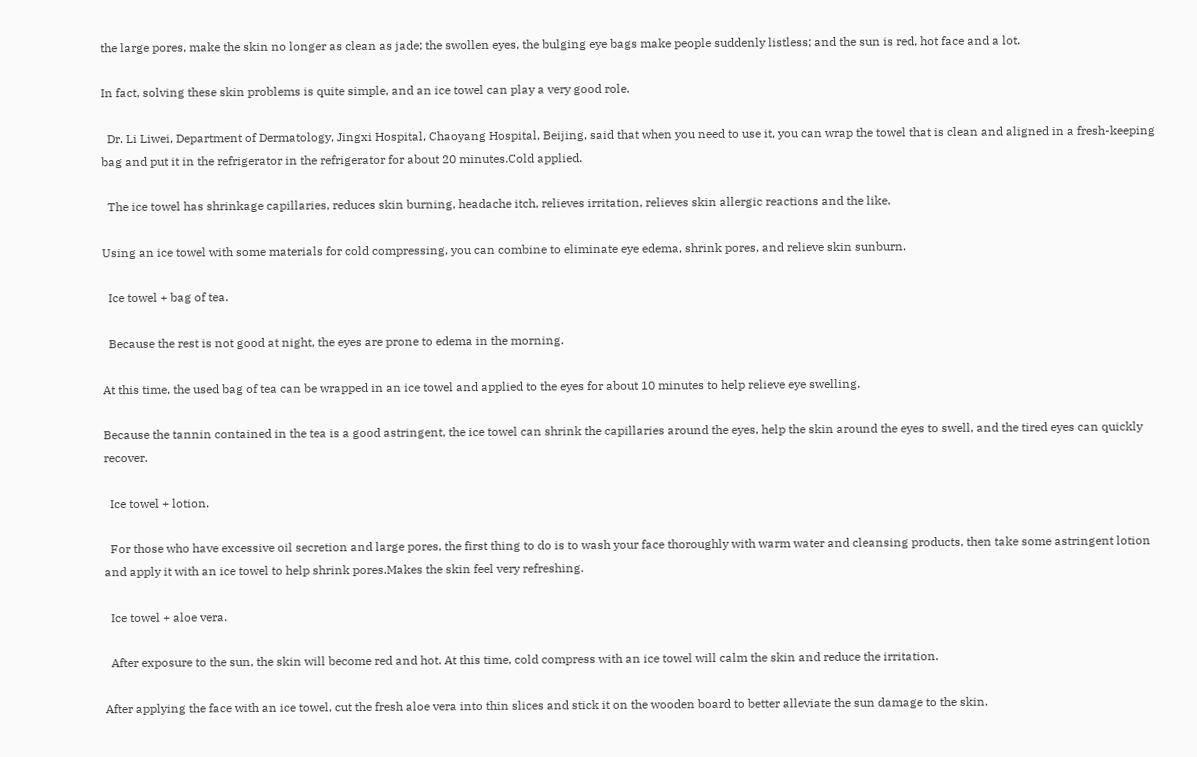the large pores, make the skin no longer as clean as jade; the swollen eyes, the bulging eye bags make people suddenly listless; and the sun is red, hot face and a lot.

In fact, solving these skin problems is quite simple, and an ice towel can play a very good role.

  Dr. Li Liwei, Department of Dermatology, Jingxi Hospital, Chaoyang Hospital, Beijing, said that when you need to use it, you can wrap the towel that is clean and aligned in a fresh-keeping bag and put it in the refrigerator in the refrigerator for about 20 minutes.Cold applied.

  The ice towel has shrinkage capillaries, reduces skin burning, headache itch, relieves irritation, relieves skin allergic reactions and the like.

Using an ice towel with some materials for cold compressing, you can combine to eliminate eye edema, shrink pores, and relieve skin sunburn.

  Ice towel + bag of tea.

  Because the rest is not good at night, the eyes are prone to edema in the morning.

At this time, the used bag of tea can be wrapped in an ice towel and applied to the eyes for about 10 minutes to help relieve eye swelling.

Because the tannin contained in the tea is a good astringent, the ice towel can shrink the capillaries around the eyes, help the skin around the eyes to swell, and the tired eyes can quickly recover.

  Ice towel + lotion.

  For those who have excessive oil secretion and large pores, the first thing to do is to wash your face thoroughly with warm water and cleansing products, then take some astringent lotion and apply it with an ice towel to help shrink pores.Makes the skin feel very refreshing.

  Ice towel + aloe vera.

  After exposure to the sun, the skin will become red and hot. At this time, cold compress with an ice towel will calm the skin and reduce the irritation.

After applying the face with an ice towel, cut the fresh aloe vera into thin slices and stick it on the wooden board to better alleviate the sun damage to the skin.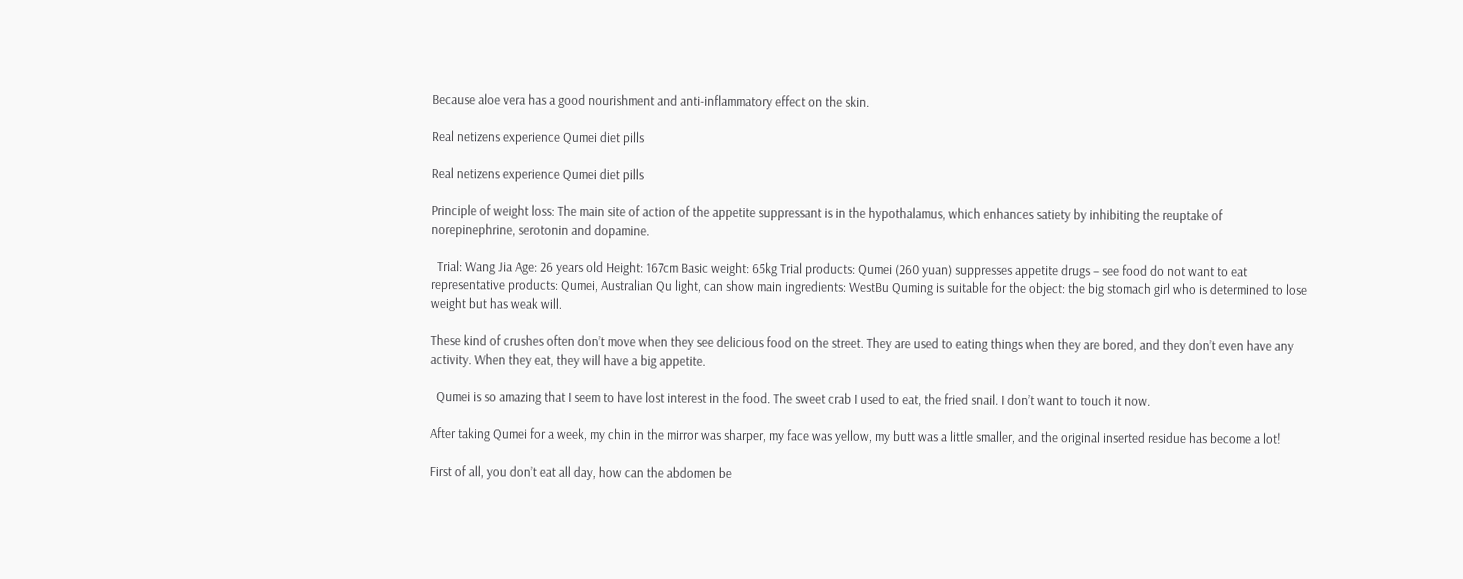Because aloe vera has a good nourishment and anti-inflammatory effect on the skin.

Real netizens experience Qumei diet pills

Real netizens experience Qumei diet pills

Principle of weight loss: The main site of action of the appetite suppressant is in the hypothalamus, which enhances satiety by inhibiting the reuptake of norepinephrine, serotonin and dopamine.

  Trial: Wang Jia Age: 26 years old Height: 167cm Basic weight: 65kg Trial products: Qumei (260 yuan) suppresses appetite drugs – see food do not want to eat representative products: Qumei, Australian Qu light, can show main ingredients: WestBu Quming is suitable for the object: the big stomach girl who is determined to lose weight but has weak will.

These kind of crushes often don’t move when they see delicious food on the street. They are used to eating things when they are bored, and they don’t even have any activity. When they eat, they will have a big appetite.

  Qumei is so amazing that I seem to have lost interest in the food. The sweet crab I used to eat, the fried snail. I don’t want to touch it now.

After taking Qumei for a week, my chin in the mirror was sharper, my face was yellow, my butt was a little smaller, and the original inserted residue has become a lot!

First of all, you don’t eat all day, how can the abdomen be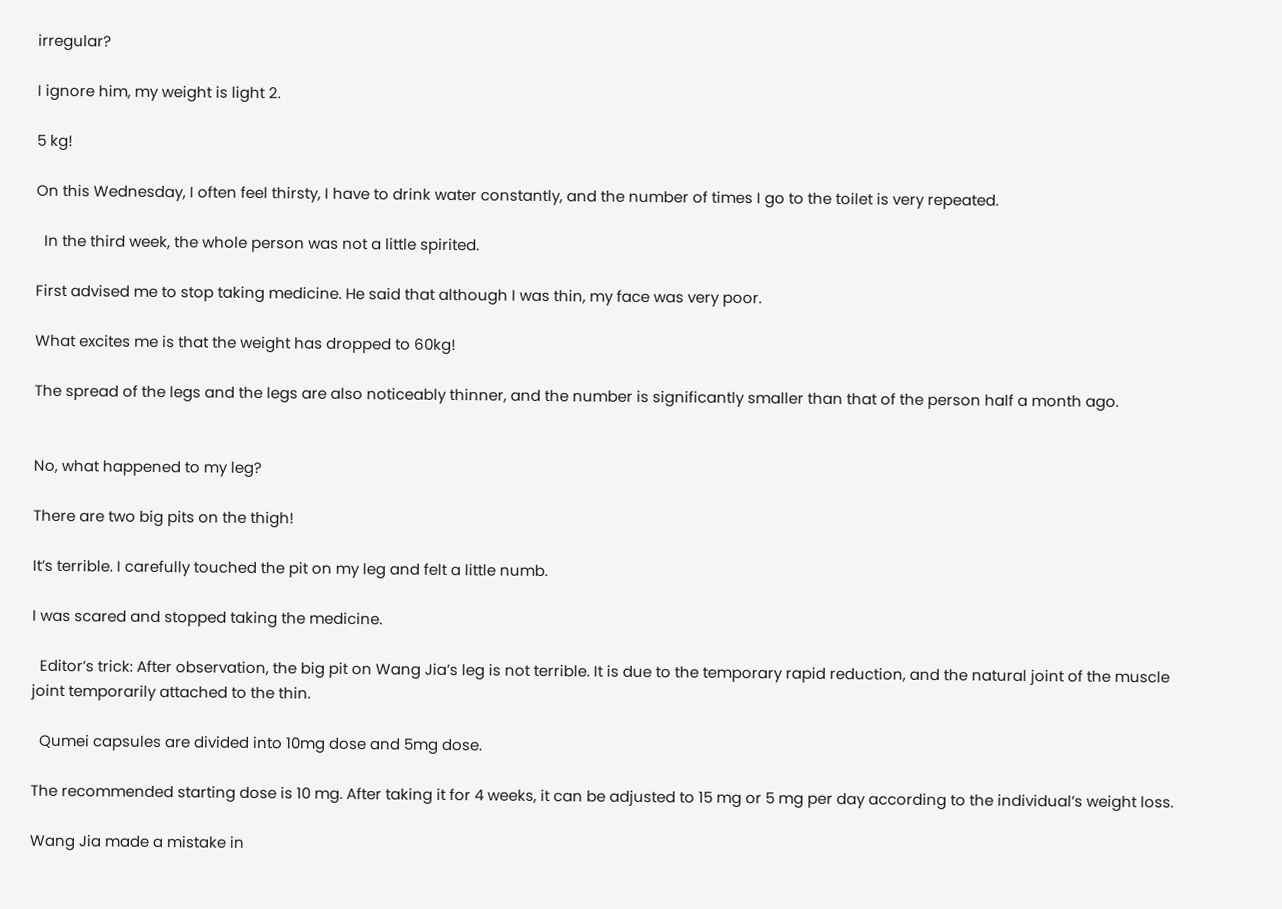irregular?

I ignore him, my weight is light 2.

5 kg!

On this Wednesday, I often feel thirsty, I have to drink water constantly, and the number of times I go to the toilet is very repeated.

  In the third week, the whole person was not a little spirited.

First advised me to stop taking medicine. He said that although I was thin, my face was very poor.

What excites me is that the weight has dropped to 60kg!

The spread of the legs and the legs are also noticeably thinner, and the number is significantly smaller than that of the person half a month ago.


No, what happened to my leg?

There are two big pits on the thigh!

It’s terrible. I carefully touched the pit on my leg and felt a little numb.

I was scared and stopped taking the medicine.

  Editor’s trick: After observation, the big pit on Wang Jia’s leg is not terrible. It is due to the temporary rapid reduction, and the natural joint of the muscle joint temporarily attached to the thin.

  Qumei capsules are divided into 10mg dose and 5mg dose.

The recommended starting dose is 10 mg. After taking it for 4 weeks, it can be adjusted to 15 mg or 5 mg per day according to the individual’s weight loss.

Wang Jia made a mistake in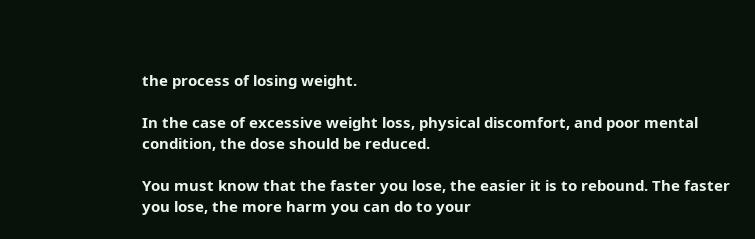the process of losing weight.

In the case of excessive weight loss, physical discomfort, and poor mental condition, the dose should be reduced.

You must know that the faster you lose, the easier it is to rebound. The faster you lose, the more harm you can do to your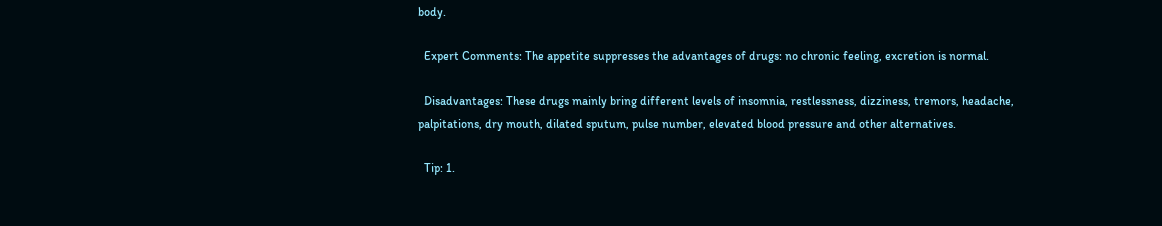body.

  Expert Comments: The appetite suppresses the advantages of drugs: no chronic feeling, excretion is normal.

  Disadvantages: These drugs mainly bring different levels of insomnia, restlessness, dizziness, tremors, headache, palpitations, dry mouth, dilated sputum, pulse number, elevated blood pressure and other alternatives.

  Tip: 1.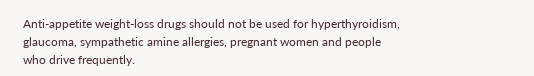Anti-appetite weight-loss drugs should not be used for hyperthyroidism, glaucoma, sympathetic amine allergies, pregnant women and people who drive frequently.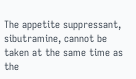The appetite suppressant, sibutramine, cannot be taken at the same time as the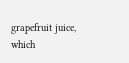grapefruit juice, which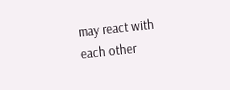may react with each other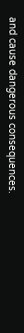and cause dangerous consequences.